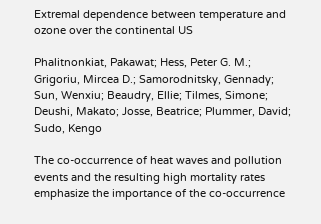Extremal dependence between temperature and ozone over the continental US

Phalitnonkiat, Pakawat; Hess, Peter G. M.; Grigoriu, Mircea D.; Samorodnitsky, Gennady; Sun, Wenxiu; Beaudry, Ellie; Tilmes, Simone; Deushi, Makato; Josse, Beatrice; Plummer, David; Sudo, Kengo

The co-occurrence of heat waves and pollution events and the resulting high mortality rates emphasize the importance of the co-occurrence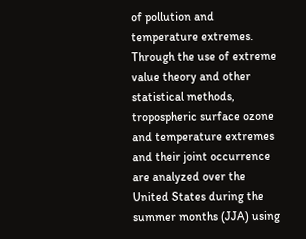of pollution and temperature extremes. Through the use of extreme value theory and other statistical methods, tropospheric surface ozone and temperature extremes and their joint occurrence are analyzed over the United States during the summer months (JJA) using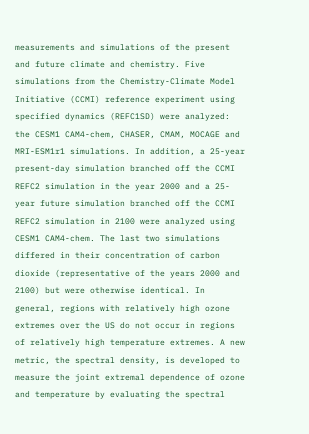measurements and simulations of the present and future climate and chemistry. Five simulations from the Chemistry-Climate Model Initiative (CCMI) reference experiment using specified dynamics (REFC1SD) were analyzed: the CESM1 CAM4-chem, CHASER, CMAM, MOCAGE and MRI-ESM1r1 simulations. In addition, a 25-year present-day simulation branched off the CCMI REFC2 simulation in the year 2000 and a 25-year future simulation branched off the CCMI REFC2 simulation in 2100 were analyzed using CESM1 CAM4-chem. The last two simulations differed in their concentration of carbon dioxide (representative of the years 2000 and 2100) but were otherwise identical. In general, regions with relatively high ozone extremes over the US do not occur in regions of relatively high temperature extremes. A new metric, the spectral density, is developed to measure the joint extremal dependence of ozone and temperature by evaluating the spectral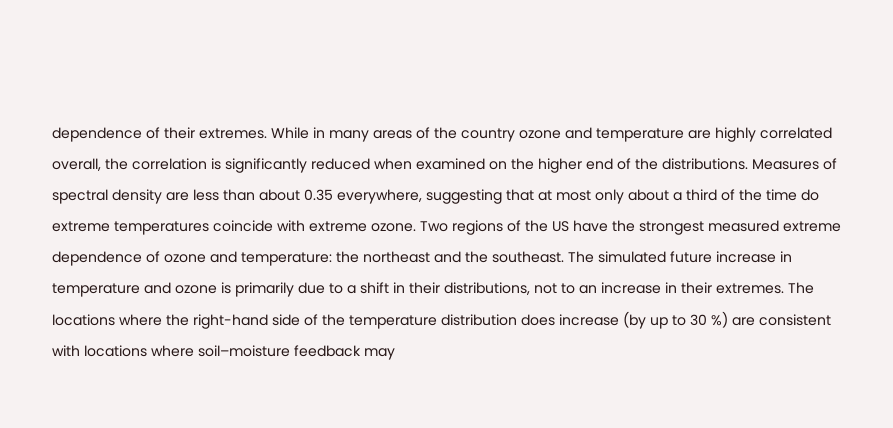dependence of their extremes. While in many areas of the country ozone and temperature are highly correlated overall, the correlation is significantly reduced when examined on the higher end of the distributions. Measures of spectral density are less than about 0.35 everywhere, suggesting that at most only about a third of the time do extreme temperatures coincide with extreme ozone. Two regions of the US have the strongest measured extreme dependence of ozone and temperature: the northeast and the southeast. The simulated future increase in temperature and ozone is primarily due to a shift in their distributions, not to an increase in their extremes. The locations where the right-hand side of the temperature distribution does increase (by up to 30 %) are consistent with locations where soil–moisture feedback may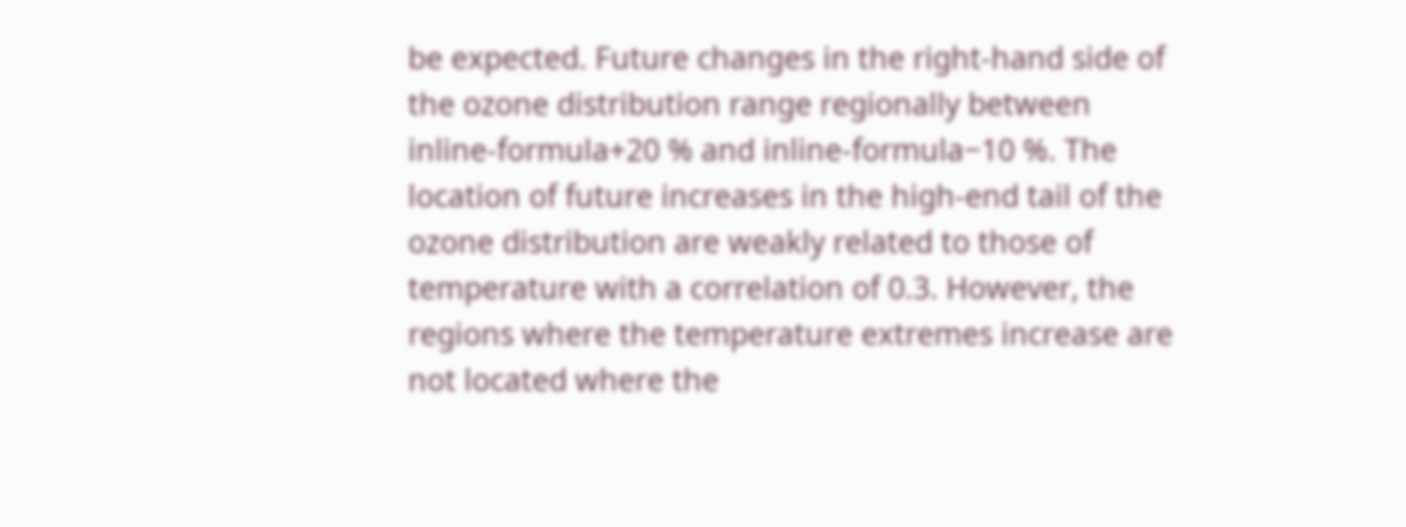be expected. Future changes in the right-hand side of the ozone distribution range regionally between inline-formula+20 % and inline-formula−10 %. The location of future increases in the high-end tail of the ozone distribution are weakly related to those of temperature with a correlation of 0.3. However, the regions where the temperature extremes increase are not located where the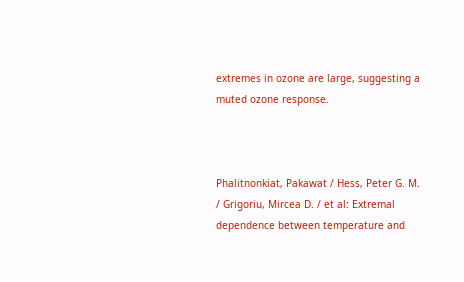extremes in ozone are large, suggesting a muted ozone response.



Phalitnonkiat, Pakawat / Hess, Peter G. M. / Grigoriu, Mircea D. / et al: Extremal dependence between temperature and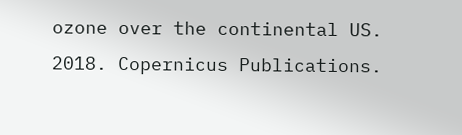ozone over the continental US. 2018. Copernicus Publications.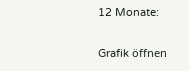12 Monate:

Grafik öffnen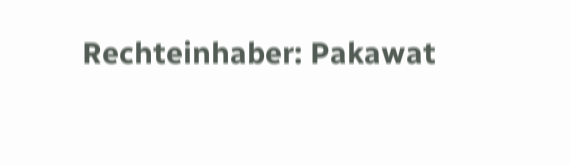Rechteinhaber: Pakawat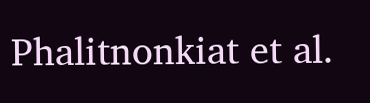Phalitnonkiat et al.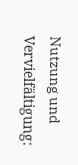Nutzung und Vervielfältigung: